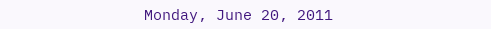Monday, June 20, 2011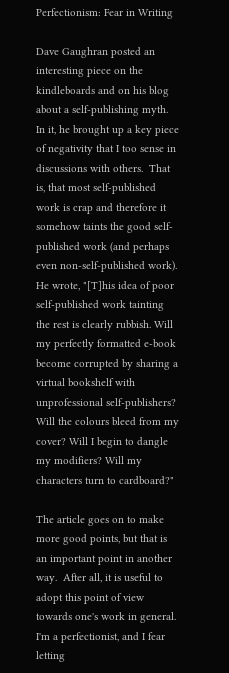Perfectionism: Fear in Writing

Dave Gaughran posted an interesting piece on the kindleboards and on his blog about a self-publishing myth.  In it, he brought up a key piece of negativity that I too sense in discussions with others.  That is, that most self-published work is crap and therefore it somehow taints the good self-published work (and perhaps even non-self-published work).  He wrote, "[T]his idea of poor self-published work tainting the rest is clearly rubbish. Will my perfectly formatted e-book become corrupted by sharing a virtual bookshelf with unprofessional self-publishers? Will the colours bleed from my cover? Will I begin to dangle my modifiers? Will my characters turn to cardboard?"

The article goes on to make more good points, but that is an important point in another way.  After all, it is useful to adopt this point of view towards one's work in general.  I'm a perfectionist, and I fear letting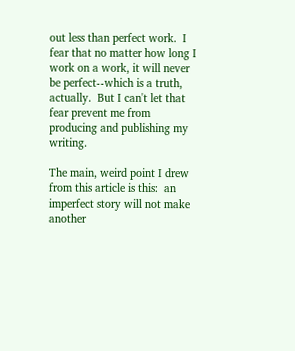out less than perfect work.  I fear that no matter how long I work on a work, it will never be perfect--which is a truth, actually.  But I can't let that fear prevent me from producing and publishing my writing.

The main, weird point I drew from this article is this:  an imperfect story will not make another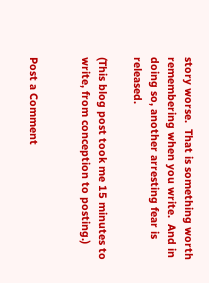story worse.  That is something worth remembering when you write.  And in doing so, another arresting fear is released.

(This blog post took me 15 minutes to write, from conception to posting.)


Post a Comment